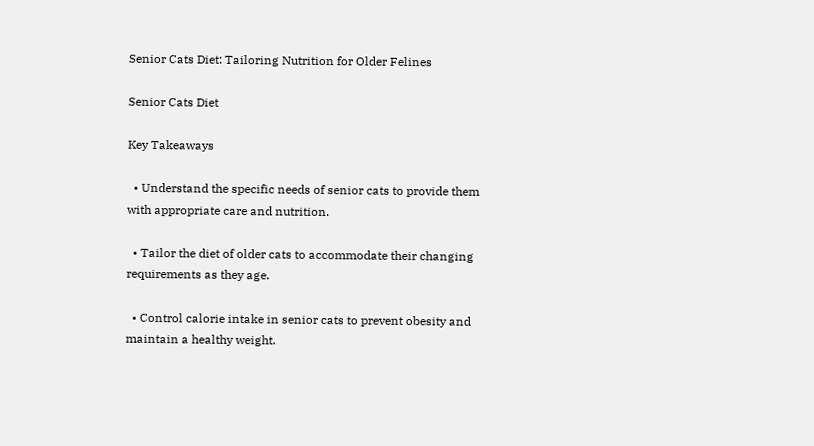Senior Cats Diet: Tailoring Nutrition for Older Felines

Senior Cats Diet

Key Takeaways

  • Understand the specific needs of senior cats to provide them with appropriate care and nutrition.

  • Tailor the diet of older cats to accommodate their changing requirements as they age.

  • Control calorie intake in senior cats to prevent obesity and maintain a healthy weight.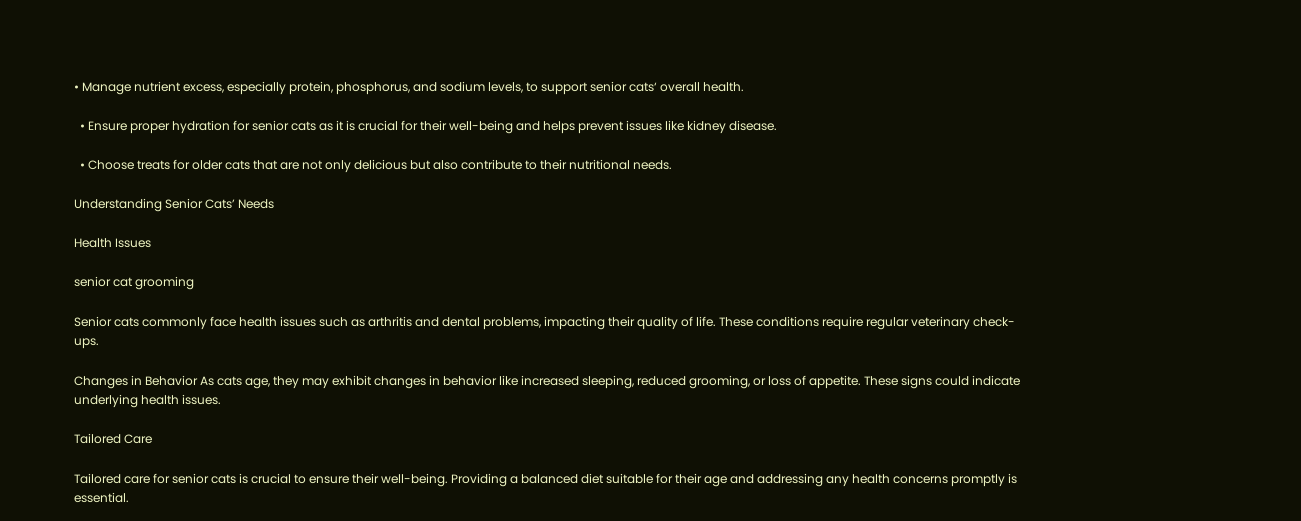• Manage nutrient excess, especially protein, phosphorus, and sodium levels, to support senior cats‘ overall health.

  • Ensure proper hydration for senior cats as it is crucial for their well-being and helps prevent issues like kidney disease.

  • Choose treats for older cats that are not only delicious but also contribute to their nutritional needs.

Understanding Senior Cats’ Needs

Health Issues

senior cat grooming

Senior cats commonly face health issues such as arthritis and dental problems, impacting their quality of life. These conditions require regular veterinary check-ups.

Changes in Behavior As cats age, they may exhibit changes in behavior like increased sleeping, reduced grooming, or loss of appetite. These signs could indicate underlying health issues.

Tailored Care

Tailored care for senior cats is crucial to ensure their well-being. Providing a balanced diet suitable for their age and addressing any health concerns promptly is essential.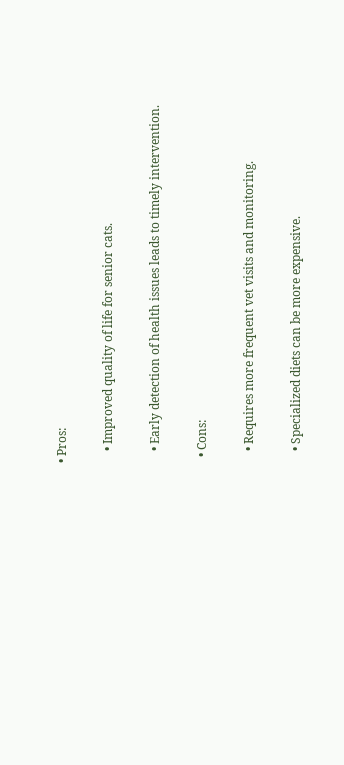• Pros:

    • Improved quality of life for senior cats.

    • Early detection of health issues leads to timely intervention.

  • Cons:

    • Requires more frequent vet visits and monitoring.

    • Specialized diets can be more expensive.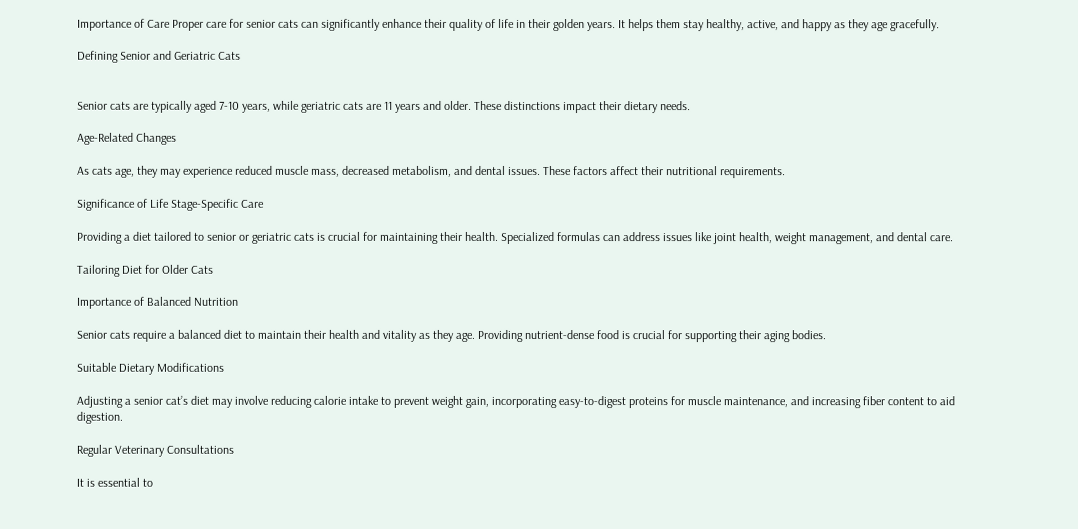Importance of Care Proper care for senior cats can significantly enhance their quality of life in their golden years. It helps them stay healthy, active, and happy as they age gracefully.

Defining Senior and Geriatric Cats


Senior cats are typically aged 7-10 years, while geriatric cats are 11 years and older. These distinctions impact their dietary needs.

Age-Related Changes

As cats age, they may experience reduced muscle mass, decreased metabolism, and dental issues. These factors affect their nutritional requirements.

Significance of Life Stage-Specific Care

Providing a diet tailored to senior or geriatric cats is crucial for maintaining their health. Specialized formulas can address issues like joint health, weight management, and dental care.

Tailoring Diet for Older Cats

Importance of Balanced Nutrition

Senior cats require a balanced diet to maintain their health and vitality as they age. Providing nutrient-dense food is crucial for supporting their aging bodies.

Suitable Dietary Modifications

Adjusting a senior cat’s diet may involve reducing calorie intake to prevent weight gain, incorporating easy-to-digest proteins for muscle maintenance, and increasing fiber content to aid digestion.

Regular Veterinary Consultations

It is essential to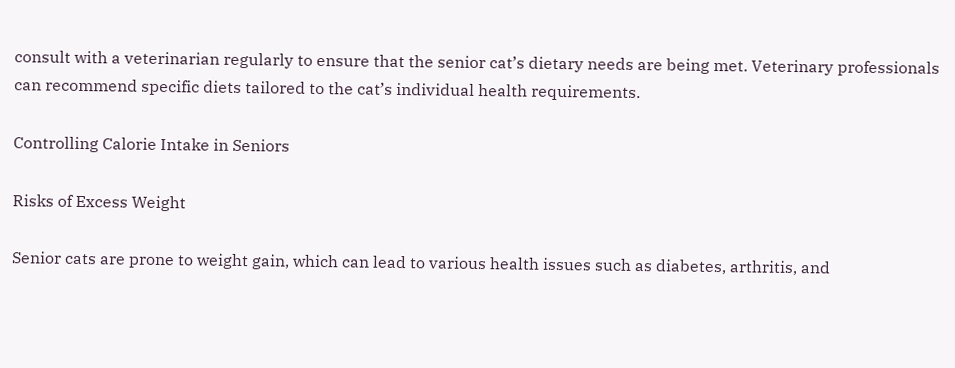consult with a veterinarian regularly to ensure that the senior cat’s dietary needs are being met. Veterinary professionals can recommend specific diets tailored to the cat’s individual health requirements.

Controlling Calorie Intake in Seniors

Risks of Excess Weight

Senior cats are prone to weight gain, which can lead to various health issues such as diabetes, arthritis, and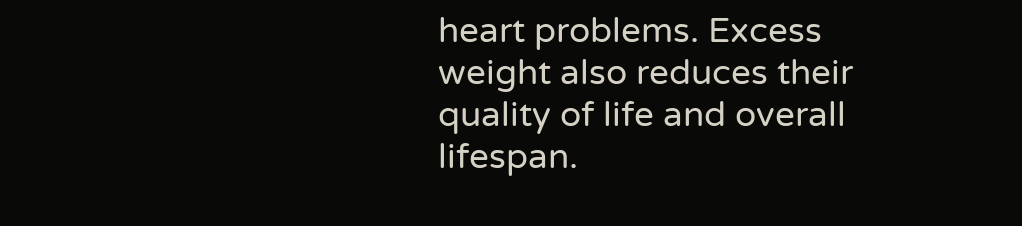heart problems. Excess weight also reduces their quality of life and overall lifespan.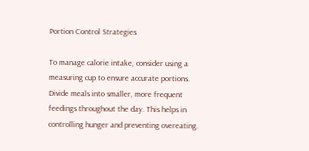Portion Control Strategies

To manage calorie intake, consider using a measuring cup to ensure accurate portions. Divide meals into smaller, more frequent feedings throughout the day. This helps in controlling hunger and preventing overeating.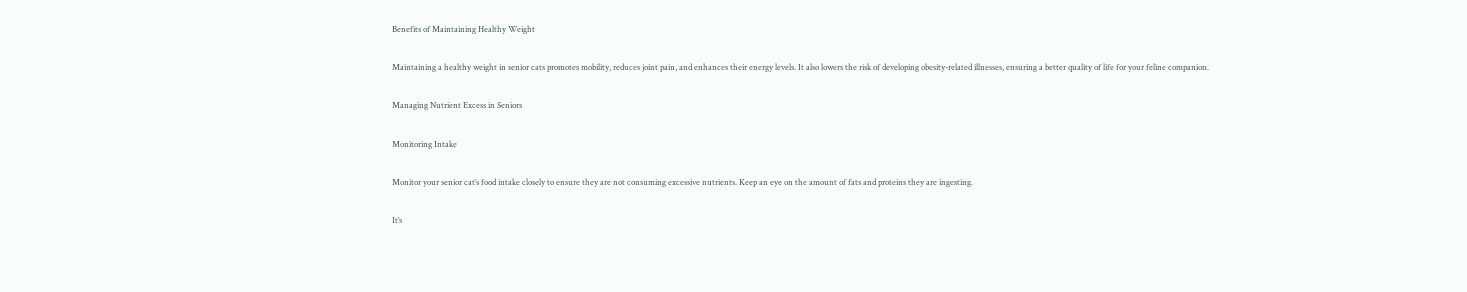Benefits of Maintaining Healthy Weight

Maintaining a healthy weight in senior cats promotes mobility, reduces joint pain, and enhances their energy levels. It also lowers the risk of developing obesity-related illnesses, ensuring a better quality of life for your feline companion.

Managing Nutrient Excess in Seniors

Monitoring Intake

Monitor your senior cat’s food intake closely to ensure they are not consuming excessive nutrients. Keep an eye on the amount of fats and proteins they are ingesting.

It’s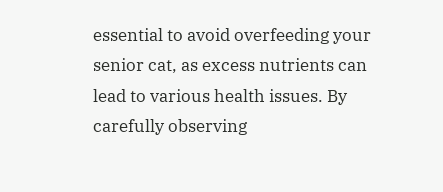essential to avoid overfeeding your senior cat, as excess nutrients can lead to various health issues. By carefully observing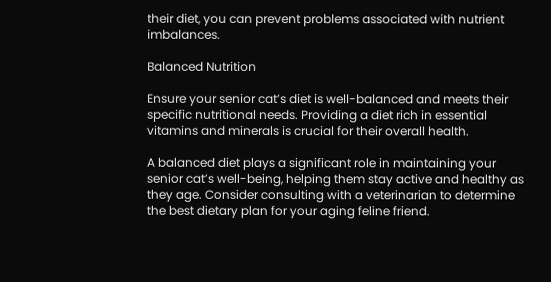their diet, you can prevent problems associated with nutrient imbalances.

Balanced Nutrition

Ensure your senior cat’s diet is well-balanced and meets their specific nutritional needs. Providing a diet rich in essential vitamins and minerals is crucial for their overall health.

A balanced diet plays a significant role in maintaining your senior cat’s well-being, helping them stay active and healthy as they age. Consider consulting with a veterinarian to determine the best dietary plan for your aging feline friend.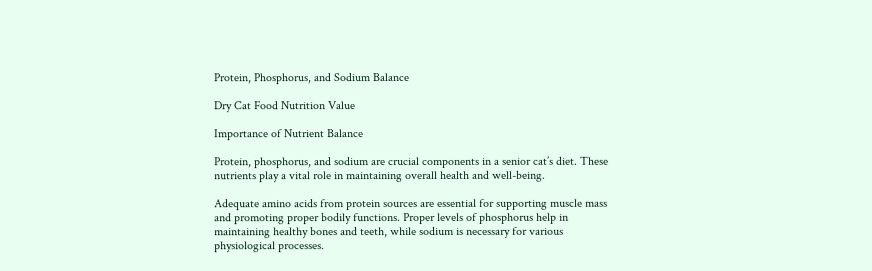Protein, Phosphorus, and Sodium Balance

Dry Cat Food Nutrition Value

Importance of Nutrient Balance

Protein, phosphorus, and sodium are crucial components in a senior cat’s diet. These nutrients play a vital role in maintaining overall health and well-being.

Adequate amino acids from protein sources are essential for supporting muscle mass and promoting proper bodily functions. Proper levels of phosphorus help in maintaining healthy bones and teeth, while sodium is necessary for various physiological processes.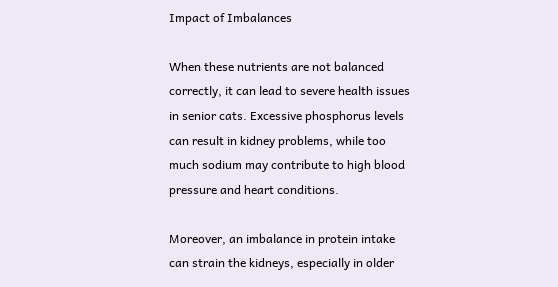Impact of Imbalances

When these nutrients are not balanced correctly, it can lead to severe health issues in senior cats. Excessive phosphorus levels can result in kidney problems, while too much sodium may contribute to high blood pressure and heart conditions.

Moreover, an imbalance in protein intake can strain the kidneys, especially in older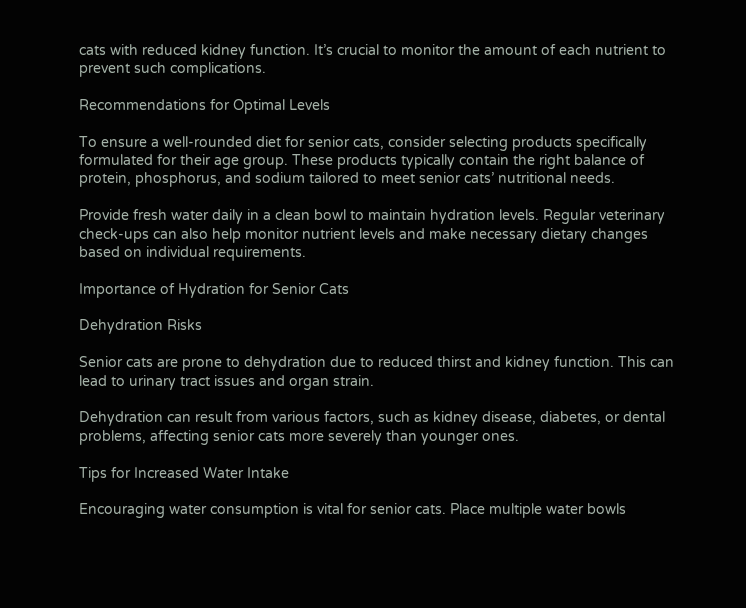cats with reduced kidney function. It’s crucial to monitor the amount of each nutrient to prevent such complications.

Recommendations for Optimal Levels

To ensure a well-rounded diet for senior cats, consider selecting products specifically formulated for their age group. These products typically contain the right balance of protein, phosphorus, and sodium tailored to meet senior cats’ nutritional needs.

Provide fresh water daily in a clean bowl to maintain hydration levels. Regular veterinary check-ups can also help monitor nutrient levels and make necessary dietary changes based on individual requirements.

Importance of Hydration for Senior Cats

Dehydration Risks

Senior cats are prone to dehydration due to reduced thirst and kidney function. This can lead to urinary tract issues and organ strain.

Dehydration can result from various factors, such as kidney disease, diabetes, or dental problems, affecting senior cats more severely than younger ones.

Tips for Increased Water Intake

Encouraging water consumption is vital for senior cats. Place multiple water bowls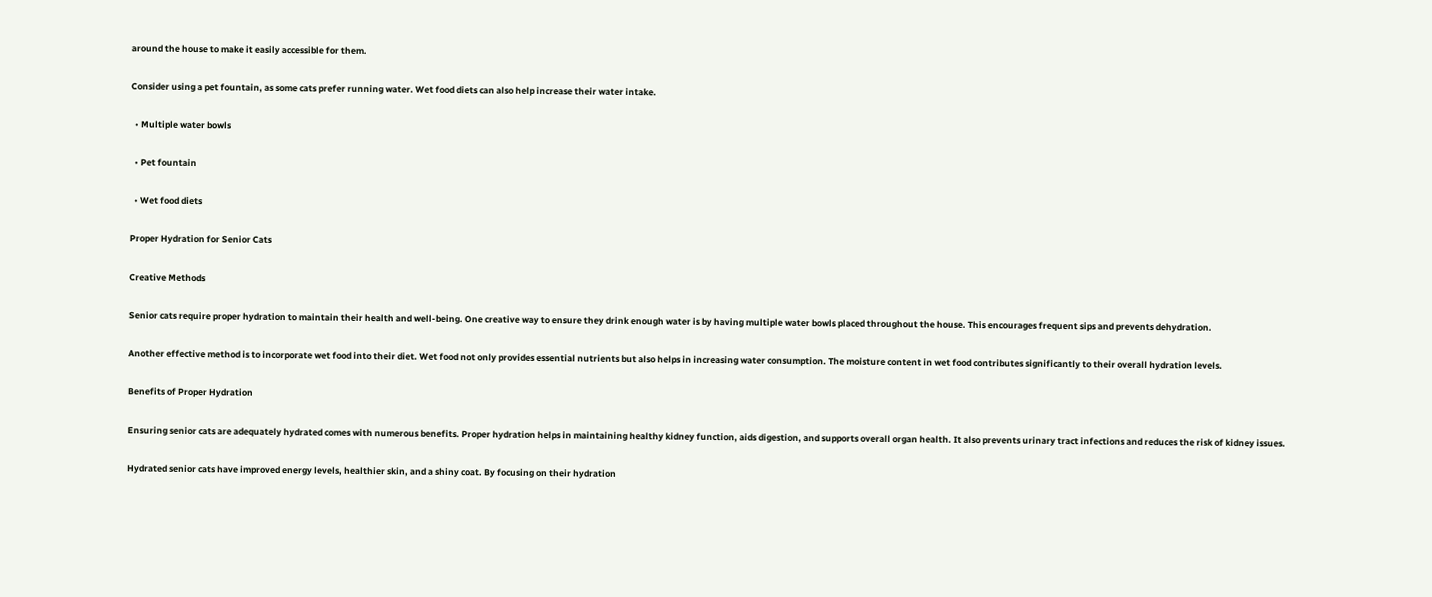around the house to make it easily accessible for them.

Consider using a pet fountain, as some cats prefer running water. Wet food diets can also help increase their water intake.

  • Multiple water bowls

  • Pet fountain

  • Wet food diets

Proper Hydration for Senior Cats

Creative Methods

Senior cats require proper hydration to maintain their health and well-being. One creative way to ensure they drink enough water is by having multiple water bowls placed throughout the house. This encourages frequent sips and prevents dehydration.

Another effective method is to incorporate wet food into their diet. Wet food not only provides essential nutrients but also helps in increasing water consumption. The moisture content in wet food contributes significantly to their overall hydration levels.

Benefits of Proper Hydration

Ensuring senior cats are adequately hydrated comes with numerous benefits. Proper hydration helps in maintaining healthy kidney function, aids digestion, and supports overall organ health. It also prevents urinary tract infections and reduces the risk of kidney issues.

Hydrated senior cats have improved energy levels, healthier skin, and a shiny coat. By focusing on their hydration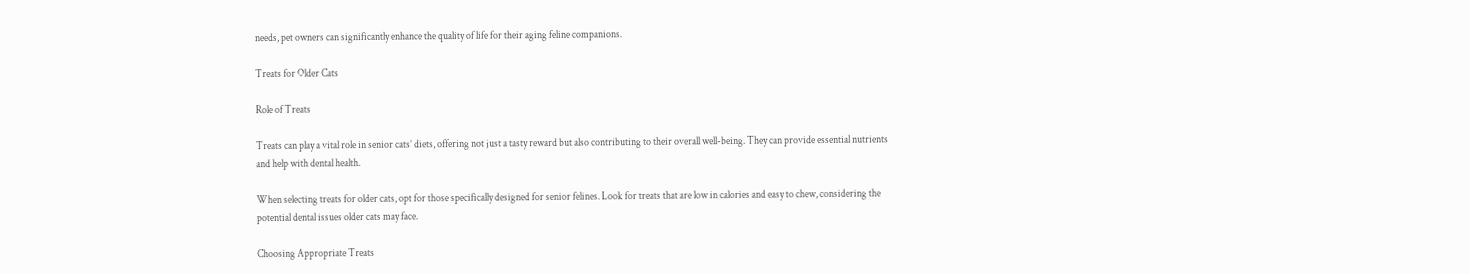needs, pet owners can significantly enhance the quality of life for their aging feline companions.

Treats for Older Cats

Role of Treats

Treats can play a vital role in senior cats’ diets, offering not just a tasty reward but also contributing to their overall well-being. They can provide essential nutrients and help with dental health.

When selecting treats for older cats, opt for those specifically designed for senior felines. Look for treats that are low in calories and easy to chew, considering the potential dental issues older cats may face.

Choosing Appropriate Treats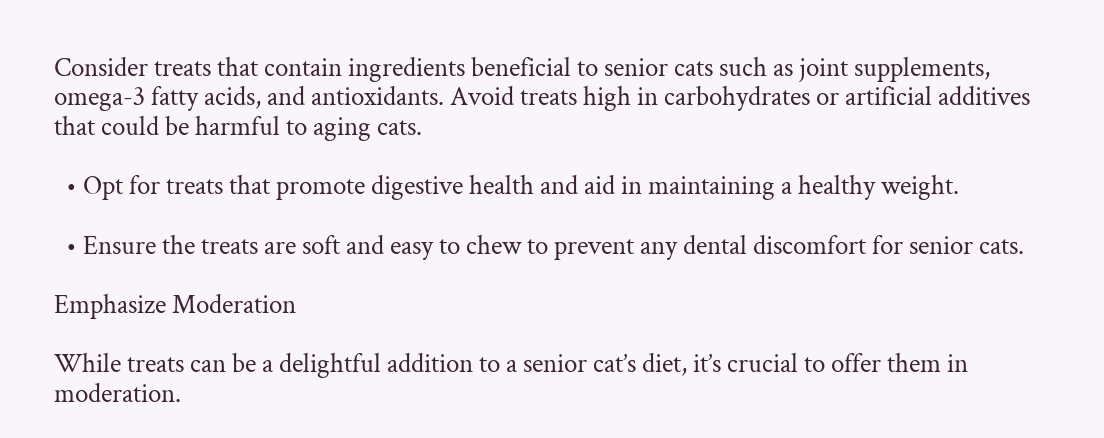Consider treats that contain ingredients beneficial to senior cats such as joint supplements, omega-3 fatty acids, and antioxidants. Avoid treats high in carbohydrates or artificial additives that could be harmful to aging cats.

  • Opt for treats that promote digestive health and aid in maintaining a healthy weight.

  • Ensure the treats are soft and easy to chew to prevent any dental discomfort for senior cats.

Emphasize Moderation

While treats can be a delightful addition to a senior cat’s diet, it’s crucial to offer them in moderation.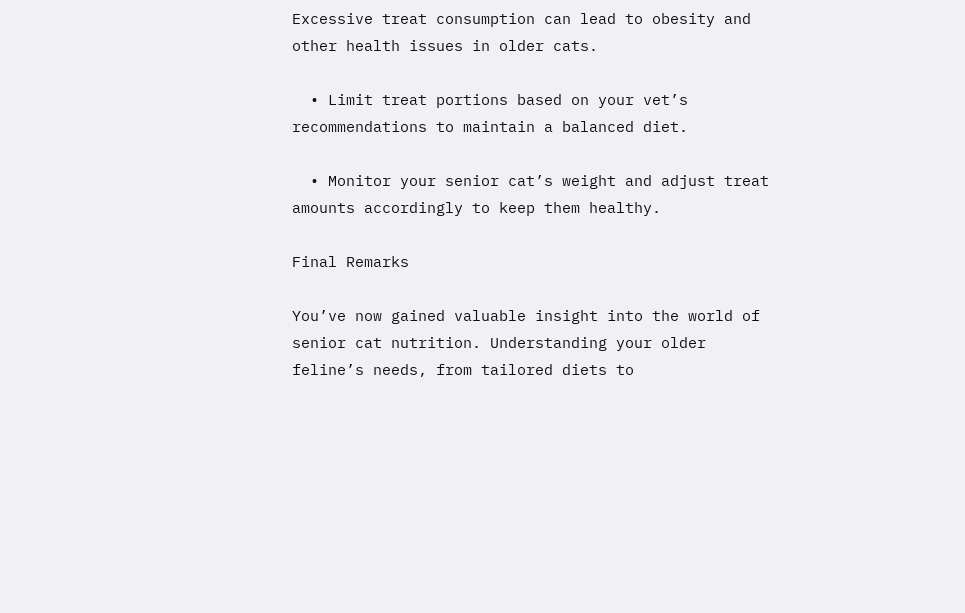Excessive treat consumption can lead to obesity and other health issues in older cats.

  • Limit treat portions based on your vet’s recommendations to maintain a balanced diet.

  • Monitor your senior cat’s weight and adjust treat amounts accordingly to keep them healthy.

Final Remarks

You’ve now gained valuable insight into the world of senior cat nutrition. Understanding your older feline’s needs, from tailored diets to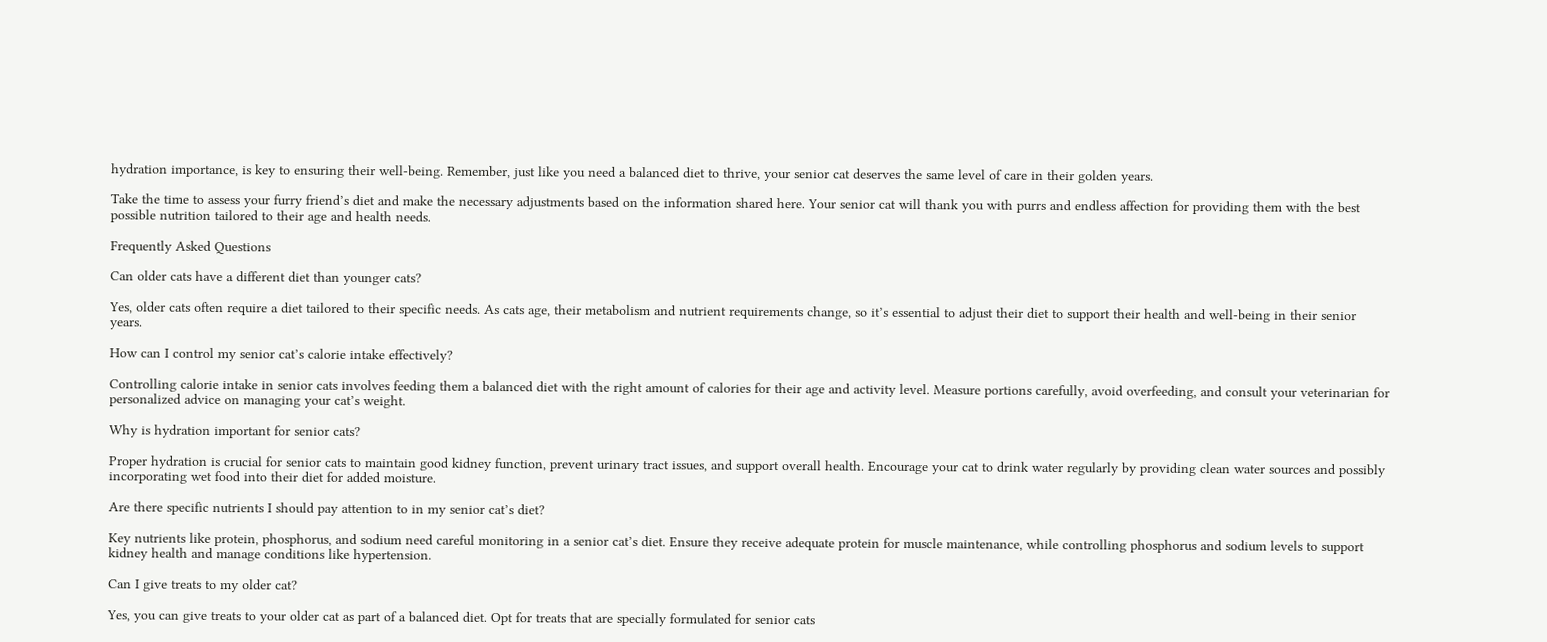hydration importance, is key to ensuring their well-being. Remember, just like you need a balanced diet to thrive, your senior cat deserves the same level of care in their golden years.

Take the time to assess your furry friend’s diet and make the necessary adjustments based on the information shared here. Your senior cat will thank you with purrs and endless affection for providing them with the best possible nutrition tailored to their age and health needs.

Frequently Asked Questions

Can older cats have a different diet than younger cats?

Yes, older cats often require a diet tailored to their specific needs. As cats age, their metabolism and nutrient requirements change, so it’s essential to adjust their diet to support their health and well-being in their senior years.

How can I control my senior cat’s calorie intake effectively?

Controlling calorie intake in senior cats involves feeding them a balanced diet with the right amount of calories for their age and activity level. Measure portions carefully, avoid overfeeding, and consult your veterinarian for personalized advice on managing your cat’s weight.

Why is hydration important for senior cats?

Proper hydration is crucial for senior cats to maintain good kidney function, prevent urinary tract issues, and support overall health. Encourage your cat to drink water regularly by providing clean water sources and possibly incorporating wet food into their diet for added moisture.

Are there specific nutrients I should pay attention to in my senior cat’s diet?

Key nutrients like protein, phosphorus, and sodium need careful monitoring in a senior cat’s diet. Ensure they receive adequate protein for muscle maintenance, while controlling phosphorus and sodium levels to support kidney health and manage conditions like hypertension.

Can I give treats to my older cat?

Yes, you can give treats to your older cat as part of a balanced diet. Opt for treats that are specially formulated for senior cats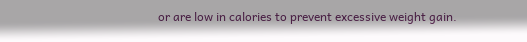or are low in calories to prevent excessive weight gain.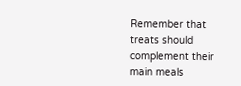Remember that treats should complement their main meals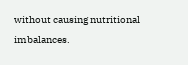without causing nutritional imbalances.